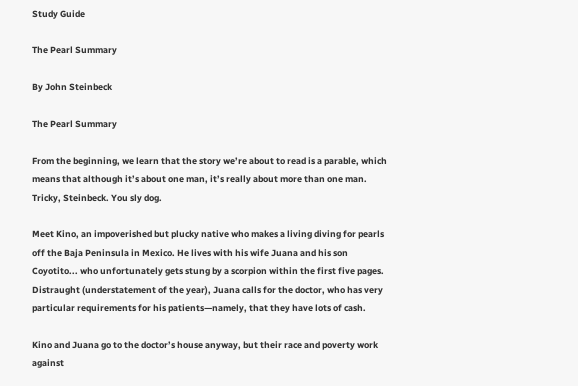Study Guide

The Pearl Summary

By John Steinbeck

The Pearl Summary

From the beginning, we learn that the story we’re about to read is a parable, which means that although it’s about one man, it’s really about more than one man. Tricky, Steinbeck. You sly dog.

Meet Kino, an impoverished but plucky native who makes a living diving for pearls off the Baja Peninsula in Mexico. He lives with his wife Juana and his son Coyotito... who unfortunately gets stung by a scorpion within the first five pages. Distraught (understatement of the year), Juana calls for the doctor, who has very particular requirements for his patients—namely, that they have lots of cash.

Kino and Juana go to the doctor’s house anyway, but their race and poverty work against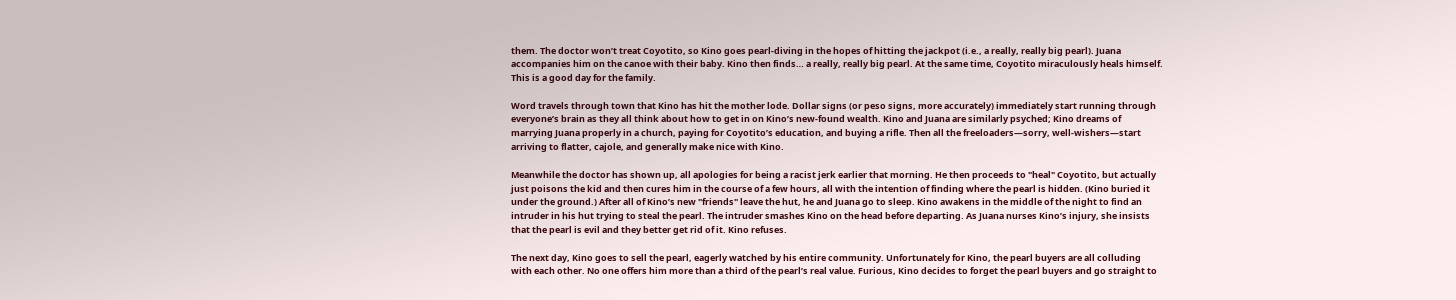them. The doctor won’t treat Coyotito, so Kino goes pearl-diving in the hopes of hitting the jackpot (i.e., a really, really big pearl). Juana accompanies him on the canoe with their baby. Kino then finds… a really, really big pearl. At the same time, Coyotito miraculously heals himself. This is a good day for the family.

Word travels through town that Kino has hit the mother lode. Dollar signs (or peso signs, more accurately) immediately start running through everyone’s brain as they all think about how to get in on Kino’s new-found wealth. Kino and Juana are similarly psyched; Kino dreams of marrying Juana properly in a church, paying for Coyotito’s education, and buying a rifle. Then all the freeloaders—sorry, well-wishers—start arriving to flatter, cajole, and generally make nice with Kino.

Meanwhile the doctor has shown up, all apologies for being a racist jerk earlier that morning. He then proceeds to "heal" Coyotito, but actually just poisons the kid and then cures him in the course of a few hours, all with the intention of finding where the pearl is hidden. (Kino buried it under the ground.) After all of Kino’s new "friends" leave the hut, he and Juana go to sleep. Kino awakens in the middle of the night to find an intruder in his hut trying to steal the pearl. The intruder smashes Kino on the head before departing. As Juana nurses Kino’s injury, she insists that the pearl is evil and they better get rid of it. Kino refuses.

The next day, Kino goes to sell the pearl, eagerly watched by his entire community. Unfortunately for Kino, the pearl buyers are all colluding with each other. No one offers him more than a third of the pearl’s real value. Furious, Kino decides to forget the pearl buyers and go straight to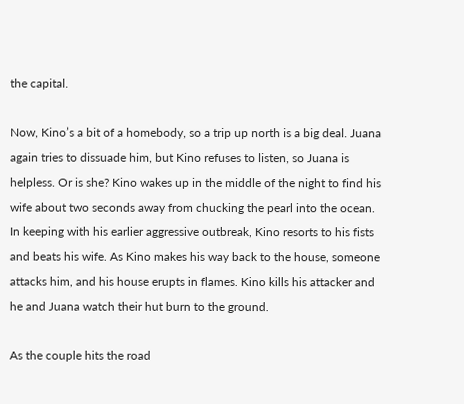the capital.

Now, Kino’s a bit of a homebody, so a trip up north is a big deal. Juana again tries to dissuade him, but Kino refuses to listen, so Juana is helpless. Or is she? Kino wakes up in the middle of the night to find his wife about two seconds away from chucking the pearl into the ocean. In keeping with his earlier aggressive outbreak, Kino resorts to his fists and beats his wife. As Kino makes his way back to the house, someone attacks him, and his house erupts in flames. Kino kills his attacker and he and Juana watch their hut burn to the ground.

As the couple hits the road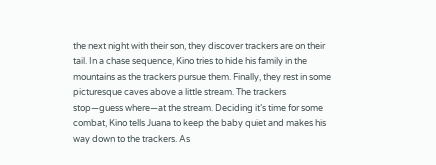the next night with their son, they discover trackers are on their tail. In a chase sequence, Kino tries to hide his family in the mountains as the trackers pursue them. Finally, they rest in some picturesque caves above a little stream. The trackers stop—guess where—at the stream. Deciding it’s time for some combat, Kino tells Juana to keep the baby quiet and makes his way down to the trackers. As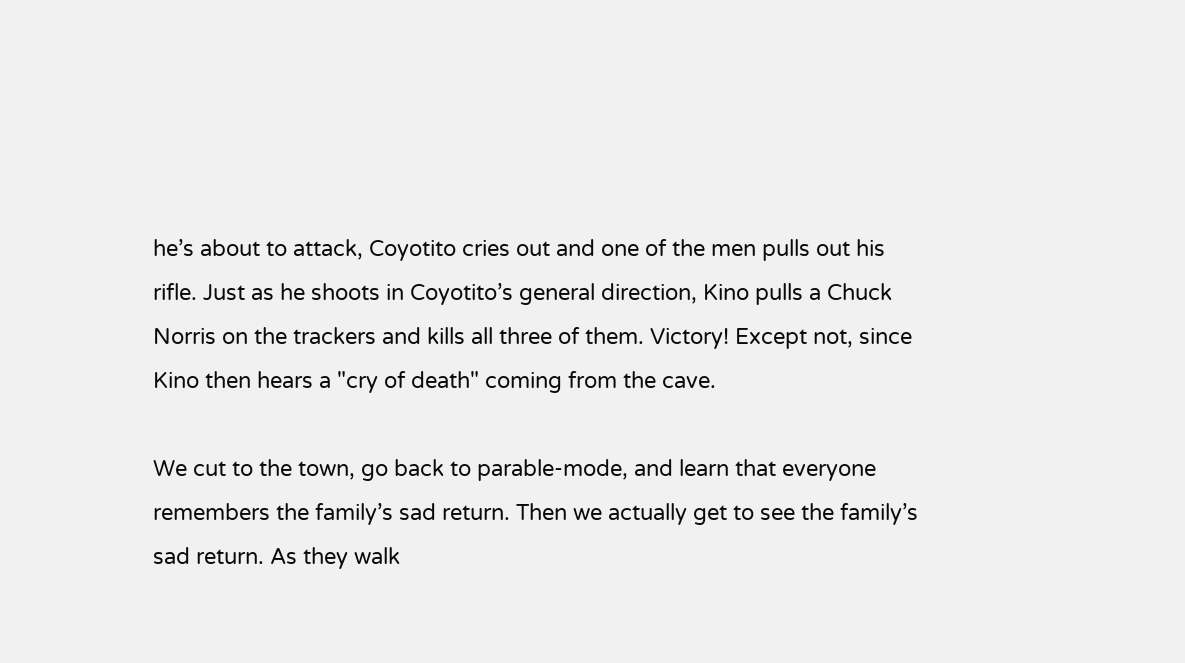he’s about to attack, Coyotito cries out and one of the men pulls out his rifle. Just as he shoots in Coyotito’s general direction, Kino pulls a Chuck Norris on the trackers and kills all three of them. Victory! Except not, since Kino then hears a "cry of death" coming from the cave.

We cut to the town, go back to parable-mode, and learn that everyone remembers the family’s sad return. Then we actually get to see the family’s sad return. As they walk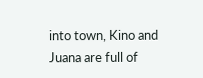into town, Kino and Juana are full of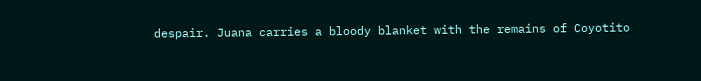despair. Juana carries a bloody blanket with the remains of Coyotito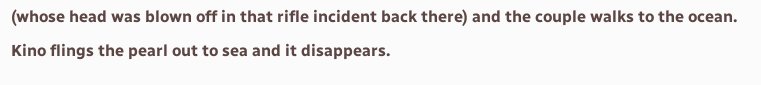(whose head was blown off in that rifle incident back there) and the couple walks to the ocean. Kino flings the pearl out to sea and it disappears.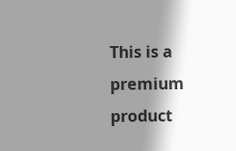This is a premium product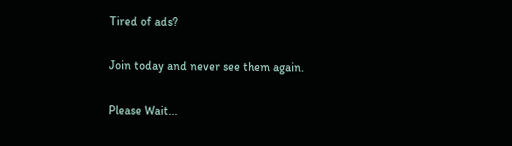Tired of ads?

Join today and never see them again.

Please Wait...